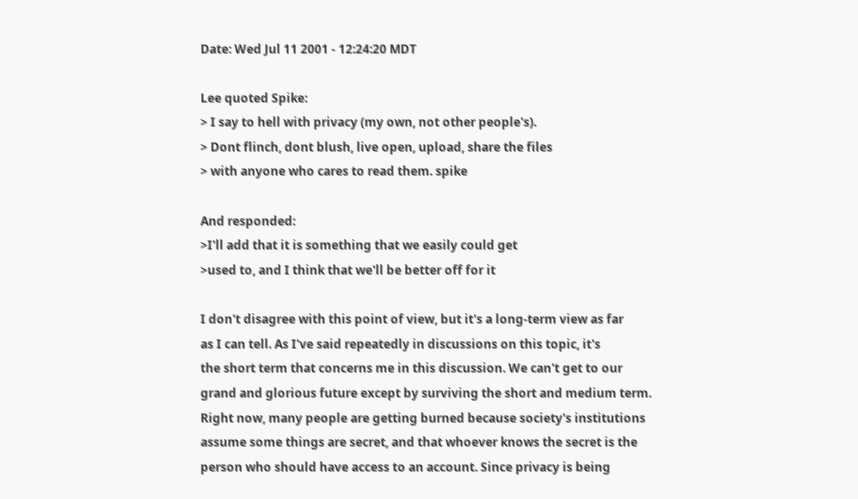Date: Wed Jul 11 2001 - 12:24:20 MDT

Lee quoted Spike:
> I say to hell with privacy (my own, not other people's).
> Dont flinch, dont blush, live open, upload, share the files
> with anyone who cares to read them. spike

And responded:
>I'll add that it is something that we easily could get
>used to, and I think that we'll be better off for it

I don't disagree with this point of view, but it's a long-term view as far
as I can tell. As I've said repeatedly in discussions on this topic, it's
the short term that concerns me in this discussion. We can't get to our
grand and glorious future except by surviving the short and medium term.
Right now, many people are getting burned because society's institutions
assume some things are secret, and that whoever knows the secret is the
person who should have access to an account. Since privacy is being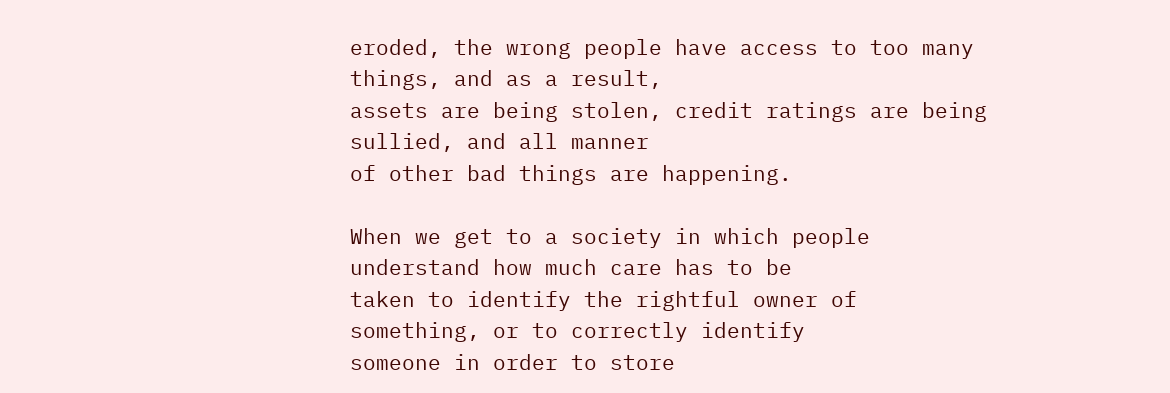eroded, the wrong people have access to too many things, and as a result,
assets are being stolen, credit ratings are being sullied, and all manner
of other bad things are happening.

When we get to a society in which people understand how much care has to be
taken to identify the rightful owner of something, or to correctly identify
someone in order to store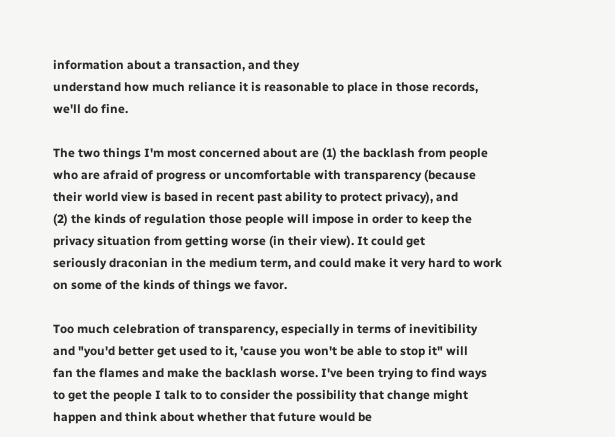information about a transaction, and they
understand how much reliance it is reasonable to place in those records,
we'll do fine.

The two things I'm most concerned about are (1) the backlash from people
who are afraid of progress or uncomfortable with transparency (because
their world view is based in recent past ability to protect privacy), and
(2) the kinds of regulation those people will impose in order to keep the
privacy situation from getting worse (in their view). It could get
seriously draconian in the medium term, and could make it very hard to work
on some of the kinds of things we favor.

Too much celebration of transparency, especially in terms of inevitibility
and "you'd better get used to it, 'cause you won't be able to stop it" will
fan the flames and make the backlash worse. I've been trying to find ways
to get the people I talk to to consider the possibility that change might
happen and think about whether that future would be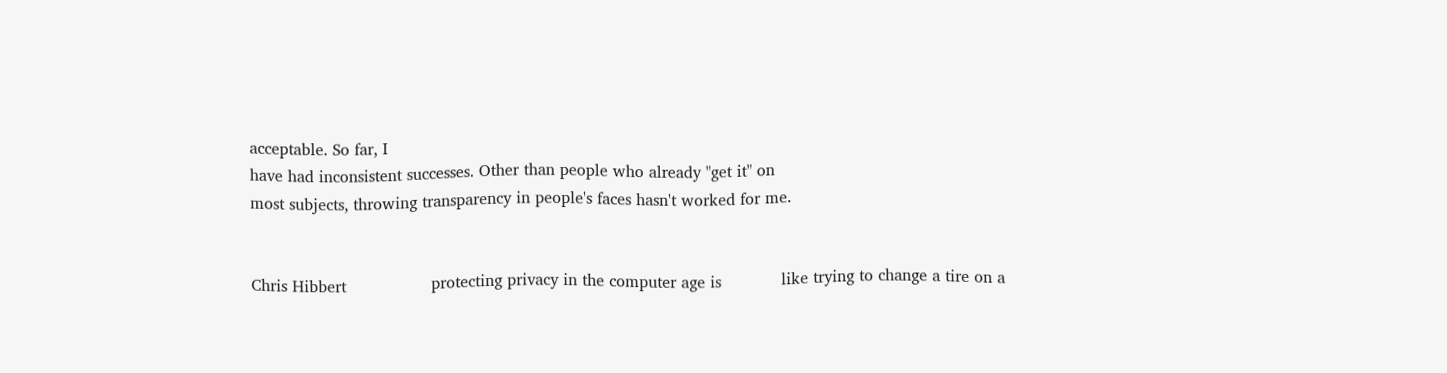acceptable. So far, I
have had inconsistent successes. Other than people who already "get it" on
most subjects, throwing transparency in people's faces hasn't worked for me.


Chris Hibbert                 protecting privacy in the computer age is            like trying to change a tire on a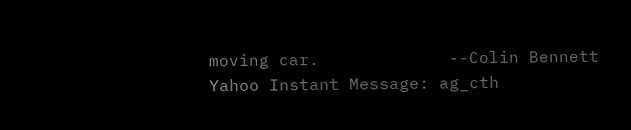moving car.             --Colin Bennett
Yahoo Instant Message: ag_cth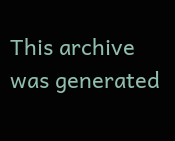This archive was generated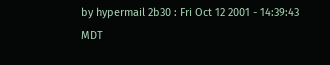by hypermail 2b30 : Fri Oct 12 2001 - 14:39:43 MDT